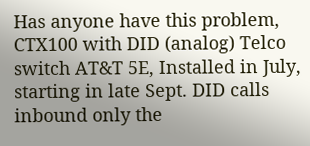Has anyone have this problem,
CTX100 with DID (analog) Telco switch AT&T 5E, Installed in July, starting in late Sept. DID calls inbound only the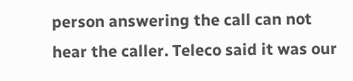person answering the call can not hear the caller. Teleco said it was our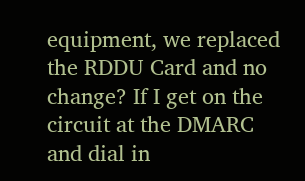equipment, we replaced the RDDU Card and no change? If I get on the circuit at the DMARC and dial in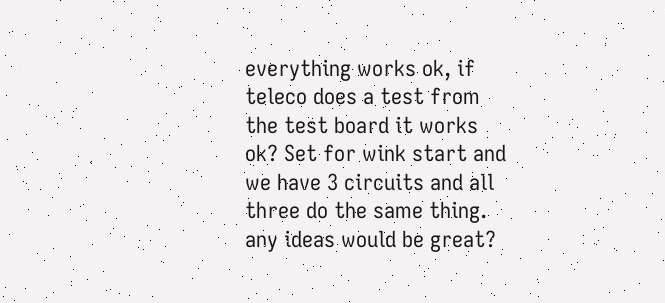everything works ok, if teleco does a test from the test board it works ok? Set for wink start and we have 3 circuits and all three do the same thing.
any ideas would be great?